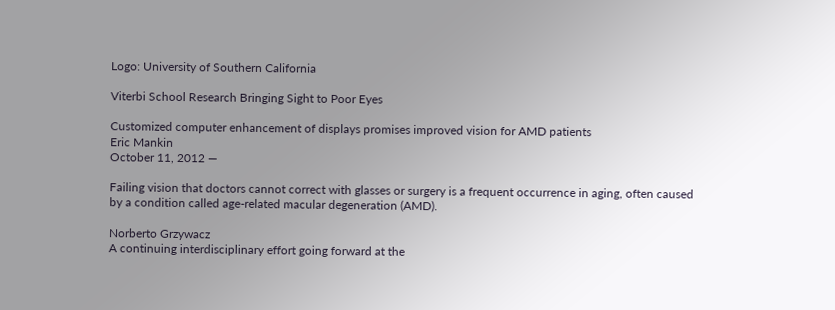Logo: University of Southern California

Viterbi School Research Bringing Sight to Poor Eyes

Customized computer enhancement of displays promises improved vision for AMD patients
Eric Mankin
October 11, 2012 —

Failing vision that doctors cannot correct with glasses or surgery is a frequent occurrence in aging, often caused by a condition called age-related macular degeneration (AMD).

Norberto Grzywacz
A continuing interdisciplinary effort going forward at the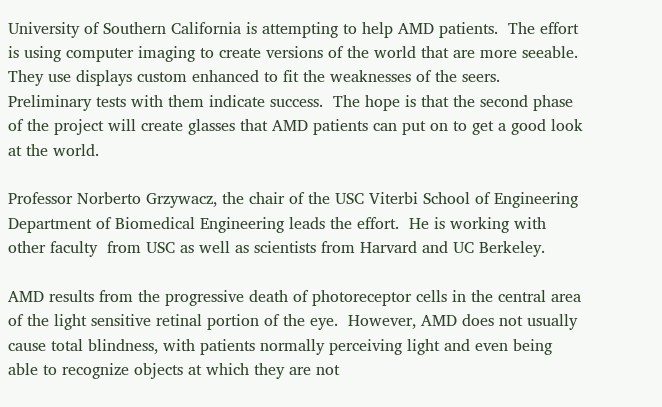University of Southern California is attempting to help AMD patients.  The effort is using computer imaging to create versions of the world that are more seeable.  They use displays custom enhanced to fit the weaknesses of the seers.  Preliminary tests with them indicate success.  The hope is that the second phase of the project will create glasses that AMD patients can put on to get a good look at the world.

Professor Norberto Grzywacz, the chair of the USC Viterbi School of Engineering Department of Biomedical Engineering leads the effort.  He is working with other faculty  from USC as well as scientists from Harvard and UC Berkeley.

AMD results from the progressive death of photoreceptor cells in the central area of the light sensitive retinal portion of the eye.  However, AMD does not usually cause total blindness, with patients normally perceiving light and even being able to recognize objects at which they are not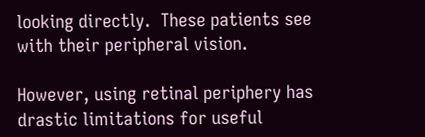looking directly.  These patients see with their peripheral vision.

However, using retinal periphery has drastic limitations for useful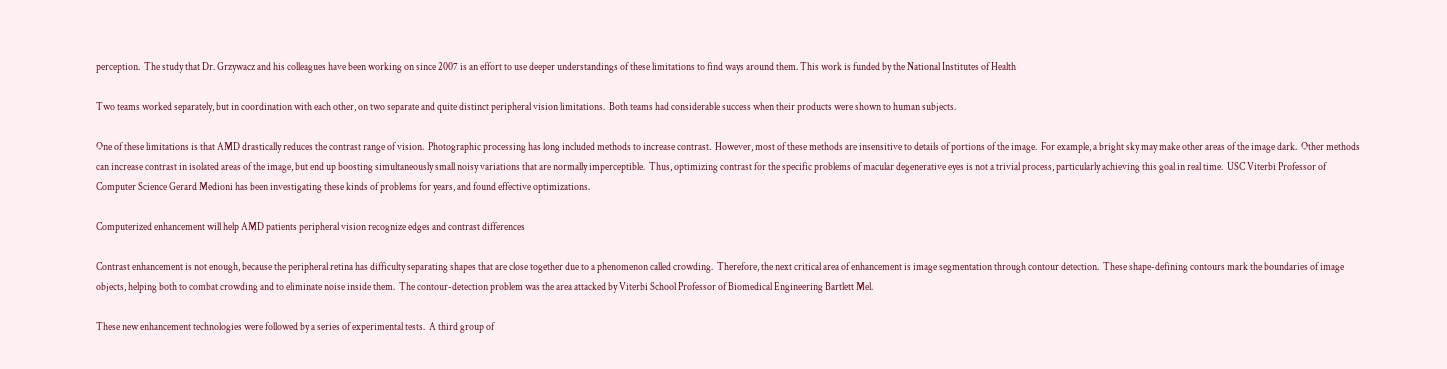perception.  The study that Dr. Grzywacz and his colleagues have been working on since 2007 is an effort to use deeper understandings of these limitations to find ways around them. This work is funded by the National Institutes of Health

Two teams worked separately, but in coordination with each other, on two separate and quite distinct peripheral vision limitations.  Both teams had considerable success when their products were shown to human subjects.

One of these limitations is that AMD drastically reduces the contrast range of vision.  Photographic processing has long included methods to increase contrast.  However, most of these methods are insensitive to details of portions of the image.  For example, a bright sky may make other areas of the image dark.  Other methods can increase contrast in isolated areas of the image, but end up boosting simultaneously small noisy variations that are normally imperceptible.  Thus, optimizing contrast for the specific problems of macular degenerative eyes is not a trivial process, particularly achieving this goal in real time.  USC Viterbi Professor of Computer Science Gerard Medioni has been investigating these kinds of problems for years, and found effective optimizations.

Computerized enhancement will help AMD patients peripheral vision recognize edges and contrast differences

Contrast enhancement is not enough, because the peripheral retina has difficulty separating shapes that are close together due to a phenomenon called crowding.  Therefore, the next critical area of enhancement is image segmentation through contour detection.  These shape-defining contours mark the boundaries of image objects, helping both to combat crowding and to eliminate noise inside them.  The contour-detection problem was the area attacked by Viterbi School Professor of Biomedical Engineering Bartlett Mel.

These new enhancement technologies were followed by a series of experimental tests.  A third group of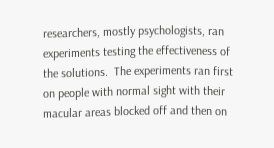researchers, mostly psychologists, ran experiments testing the effectiveness of the solutions.  The experiments ran first on people with normal sight with their macular areas blocked off and then on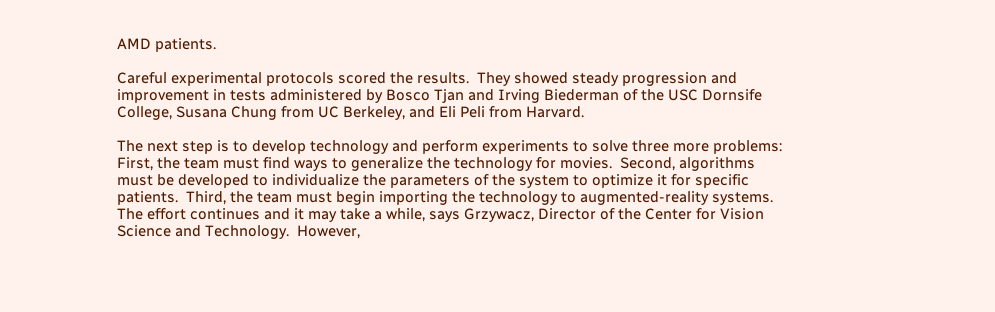AMD patients.

Careful experimental protocols scored the results.  They showed steady progression and improvement in tests administered by Bosco Tjan and Irving Biederman of the USC Dornsife College, Susana Chung from UC Berkeley, and Eli Peli from Harvard.

The next step is to develop technology and perform experiments to solve three more problems: First, the team must find ways to generalize the technology for movies.  Second, algorithms must be developed to individualize the parameters of the system to optimize it for specific patients.  Third, the team must begin importing the technology to augmented-reality systems.  The effort continues and it may take a while, says Grzywacz, Director of the Center for Vision Science and Technology.  However,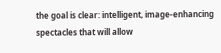the goal is clear: intelligent, image-enhancing spectacles that will allow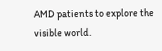AMD patients to explore the visible world.